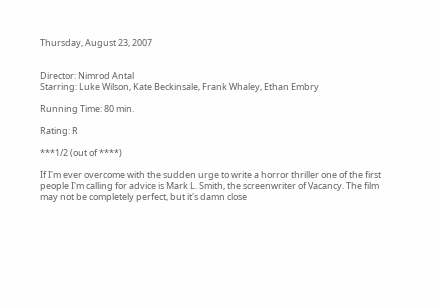Thursday, August 23, 2007


Director: Nimrod Antal
Starring: Luke Wilson, Kate Beckinsale, Frank Whaley, Ethan Embry

Running Time: 80 min.

Rating: R

***1/2 (out of ****)

If I'm ever overcome with the sudden urge to write a horror thriller one of the first people I'm calling for advice is Mark L. Smith, the screenwriter of Vacancy. The film may not be completely perfect, but it's damn close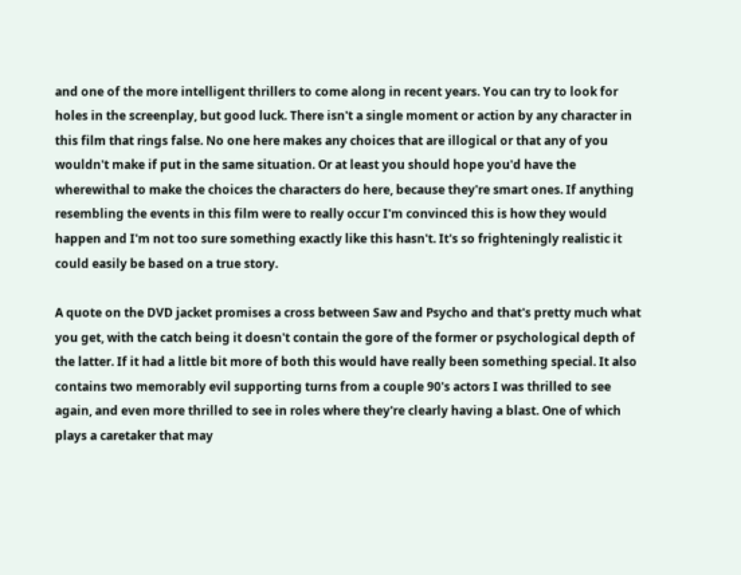and one of the more intelligent thrillers to come along in recent years. You can try to look for holes in the screenplay, but good luck. There isn't a single moment or action by any character in this film that rings false. No one here makes any choices that are illogical or that any of you wouldn't make if put in the same situation. Or at least you should hope you'd have the wherewithal to make the choices the characters do here, because they're smart ones. If anything resembling the events in this film were to really occur I'm convinced this is how they would happen and I'm not too sure something exactly like this hasn't. It's so frighteningly realistic it could easily be based on a true story.

A quote on the DVD jacket promises a cross between Saw and Psycho and that's pretty much what you get, with the catch being it doesn't contain the gore of the former or psychological depth of the latter. If it had a little bit more of both this would have really been something special. It also contains two memorably evil supporting turns from a couple 90's actors I was thrilled to see again, and even more thrilled to see in roles where they're clearly having a blast. One of which plays a caretaker that may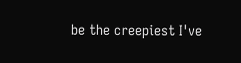be the creepiest I've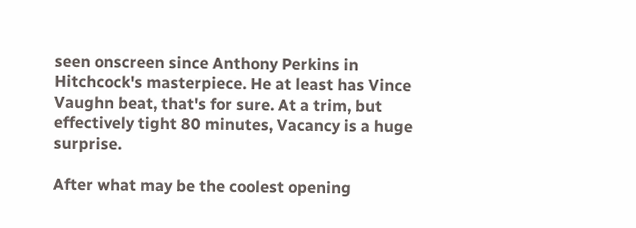seen onscreen since Anthony Perkins in Hitchcock's masterpiece. He at least has Vince Vaughn beat, that's for sure. At a trim, but effectively tight 80 minutes, Vacancy is a huge surprise.

After what may be the coolest opening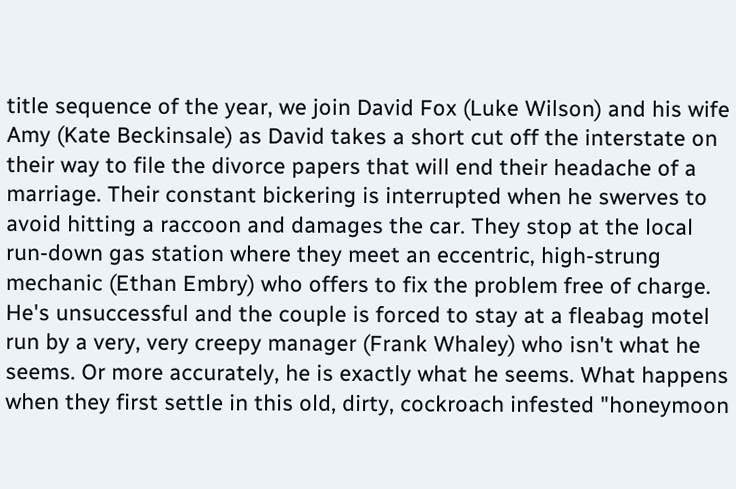title sequence of the year, we join David Fox (Luke Wilson) and his wife Amy (Kate Beckinsale) as David takes a short cut off the interstate on their way to file the divorce papers that will end their headache of a marriage. Their constant bickering is interrupted when he swerves to avoid hitting a raccoon and damages the car. They stop at the local run-down gas station where they meet an eccentric, high-strung mechanic (Ethan Embry) who offers to fix the problem free of charge. He's unsuccessful and the couple is forced to stay at a fleabag motel run by a very, very creepy manager (Frank Whaley) who isn't what he seems. Or more accurately, he is exactly what he seems. What happens when they first settle in this old, dirty, cockroach infested "honeymoon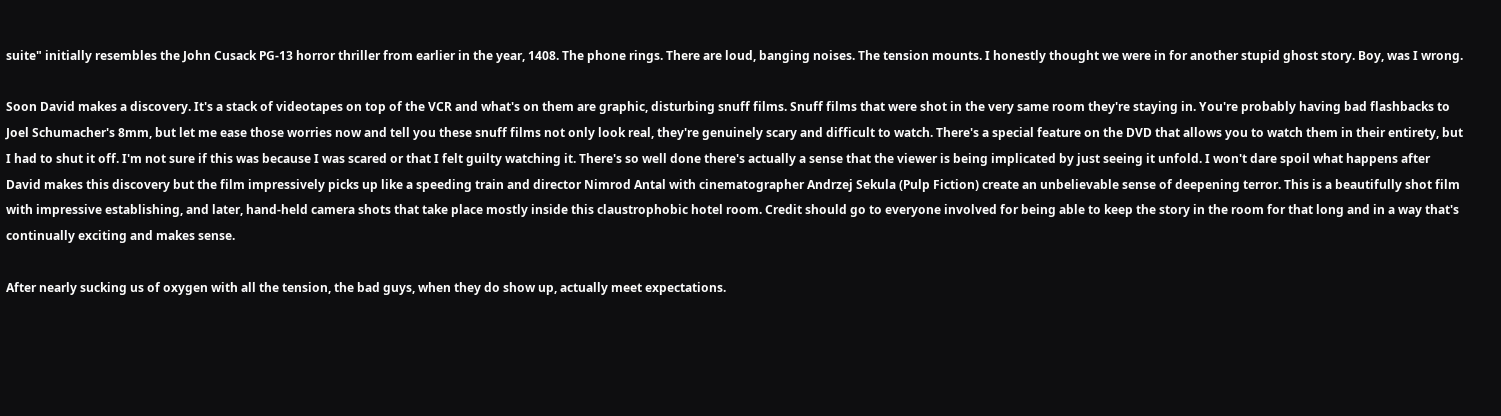suite" initially resembles the John Cusack PG-13 horror thriller from earlier in the year, 1408. The phone rings. There are loud, banging noises. The tension mounts. I honestly thought we were in for another stupid ghost story. Boy, was I wrong.

Soon David makes a discovery. It's a stack of videotapes on top of the VCR and what's on them are graphic, disturbing snuff films. Snuff films that were shot in the very same room they're staying in. You're probably having bad flashbacks to Joel Schumacher's 8mm, but let me ease those worries now and tell you these snuff films not only look real, they're genuinely scary and difficult to watch. There's a special feature on the DVD that allows you to watch them in their entirety, but I had to shut it off. I'm not sure if this was because I was scared or that I felt guilty watching it. There's so well done there's actually a sense that the viewer is being implicated by just seeing it unfold. I won't dare spoil what happens after David makes this discovery but the film impressively picks up like a speeding train and director Nimrod Antal with cinematographer Andrzej Sekula (Pulp Fiction) create an unbelievable sense of deepening terror. This is a beautifully shot film with impressive establishing, and later, hand-held camera shots that take place mostly inside this claustrophobic hotel room. Credit should go to everyone involved for being able to keep the story in the room for that long and in a way that's continually exciting and makes sense.

After nearly sucking us of oxygen with all the tension, the bad guys, when they do show up, actually meet expectations.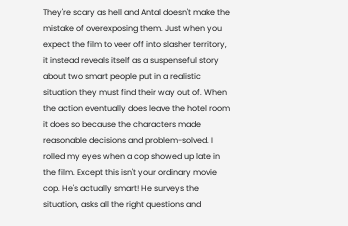They're scary as hell and Antal doesn't make the mistake of overexposing them. Just when you expect the film to veer off into slasher territory, it instead reveals itself as a suspenseful story about two smart people put in a realistic situation they must find their way out of. When the action eventually does leave the hotel room it does so because the characters made reasonable decisions and problem-solved. I rolled my eyes when a cop showed up late in the film. Except this isn't your ordinary movie cop. He's actually smart! He surveys the situation, asks all the right questions and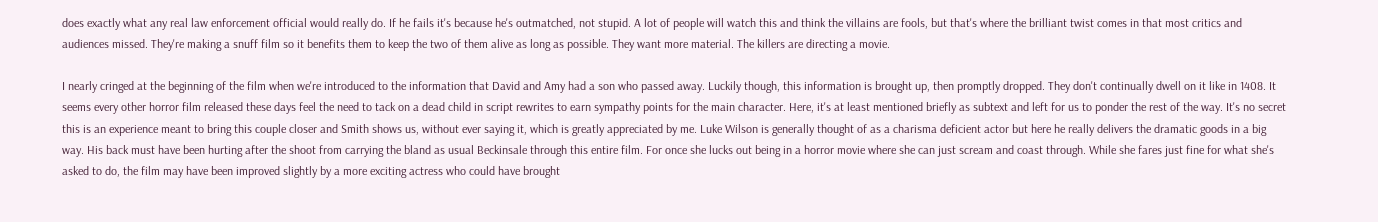does exactly what any real law enforcement official would really do. If he fails it's because he's outmatched, not stupid. A lot of people will watch this and think the villains are fools, but that's where the brilliant twist comes in that most critics and audiences missed. They're making a snuff film so it benefits them to keep the two of them alive as long as possible. They want more material. The killers are directing a movie.

I nearly cringed at the beginning of the film when we're introduced to the information that David and Amy had a son who passed away. Luckily though, this information is brought up, then promptly dropped. They don't continually dwell on it like in 1408. It seems every other horror film released these days feel the need to tack on a dead child in script rewrites to earn sympathy points for the main character. Here, it's at least mentioned briefly as subtext and left for us to ponder the rest of the way. It's no secret this is an experience meant to bring this couple closer and Smith shows us, without ever saying it, which is greatly appreciated by me. Luke Wilson is generally thought of as a charisma deficient actor but here he really delivers the dramatic goods in a big way. His back must have been hurting after the shoot from carrying the bland as usual Beckinsale through this entire film. For once she lucks out being in a horror movie where she can just scream and coast through. While she fares just fine for what she's asked to do, the film may have been improved slightly by a more exciting actress who could have brought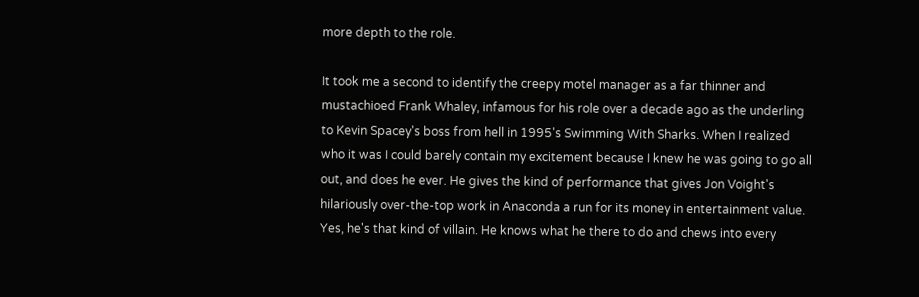more depth to the role.

It took me a second to identify the creepy motel manager as a far thinner and mustachioed Frank Whaley, infamous for his role over a decade ago as the underling to Kevin Spacey's boss from hell in 1995's Swimming With Sharks. When I realized who it was I could barely contain my excitement because I knew he was going to go all out, and does he ever. He gives the kind of performance that gives Jon Voight's hilariously over-the-top work in Anaconda a run for its money in entertainment value. Yes, he's that kind of villain. He knows what he there to do and chews into every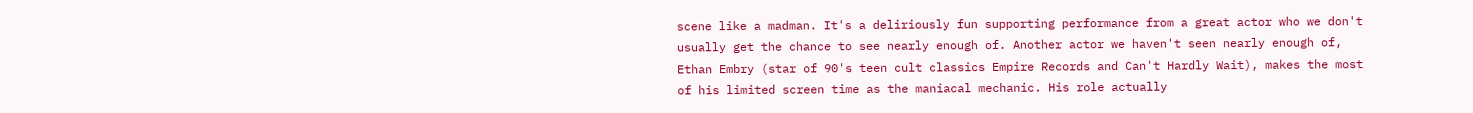scene like a madman. It's a deliriously fun supporting performance from a great actor who we don't usually get the chance to see nearly enough of. Another actor we haven't seen nearly enough of, Ethan Embry (star of 90's teen cult classics Empire Records and Can't Hardly Wait), makes the most of his limited screen time as the maniacal mechanic. His role actually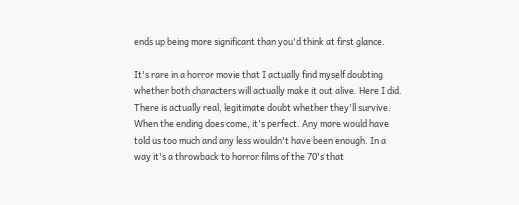ends up being more significant than you'd think at first glance.

It's rare in a horror movie that I actually find myself doubting whether both characters will actually make it out alive. Here I did. There is actually real, legitimate doubt whether they'll survive. When the ending does come, it's perfect. Any more would have told us too much and any less wouldn't have been enough. In a way it's a throwback to horror films of the 70's that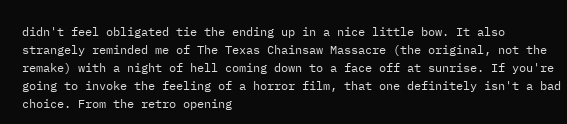didn't feel obligated tie the ending up in a nice little bow. It also strangely reminded me of The Texas Chainsaw Massacre (the original, not the remake) with a night of hell coming down to a face off at sunrise. If you're going to invoke the feeling of a horror film, that one definitely isn't a bad choice. From the retro opening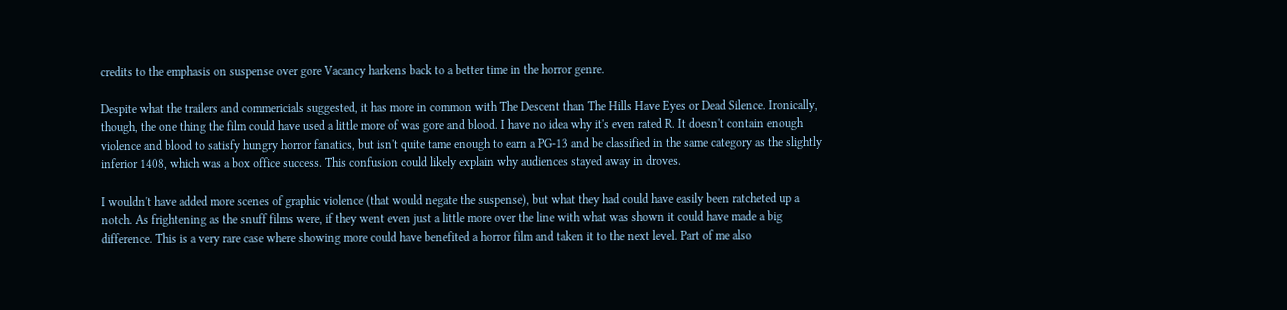credits to the emphasis on suspense over gore Vacancy harkens back to a better time in the horror genre.

Despite what the trailers and commericials suggested, it has more in common with The Descent than The Hills Have Eyes or Dead Silence. Ironically, though, the one thing the film could have used a little more of was gore and blood. I have no idea why it's even rated R. It doesn't contain enough violence and blood to satisfy hungry horror fanatics, but isn't quite tame enough to earn a PG-13 and be classified in the same category as the slightly inferior 1408, which was a box office success. This confusion could likely explain why audiences stayed away in droves.

I wouldn't have added more scenes of graphic violence (that would negate the suspense), but what they had could have easily been ratcheted up a notch. As frightening as the snuff films were, if they went even just a little more over the line with what was shown it could have made a big difference. This is a very rare case where showing more could have benefited a horror film and taken it to the next level. Part of me also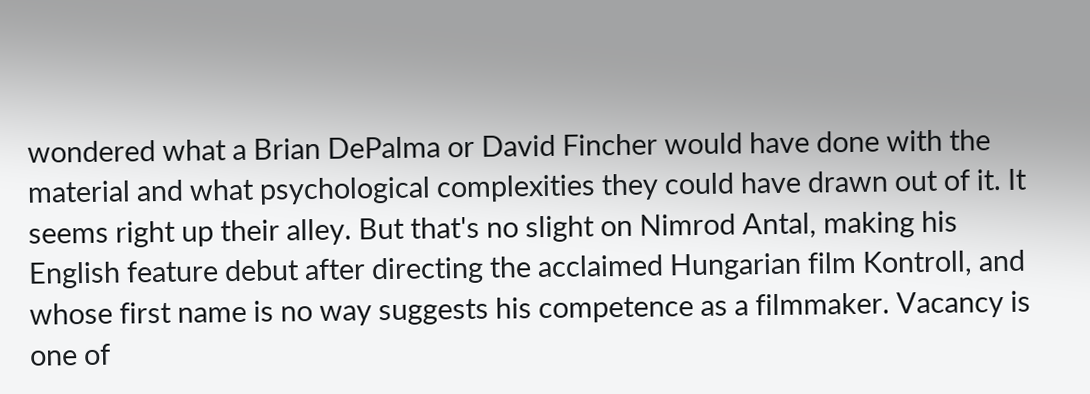wondered what a Brian DePalma or David Fincher would have done with the material and what psychological complexities they could have drawn out of it. It seems right up their alley. But that's no slight on Nimrod Antal, making his English feature debut after directing the acclaimed Hungarian film Kontroll, and whose first name is no way suggests his competence as a filmmaker. Vacancy is one of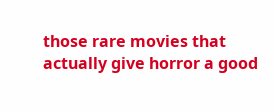those rare movies that actually give horror a good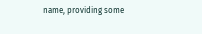name, providing some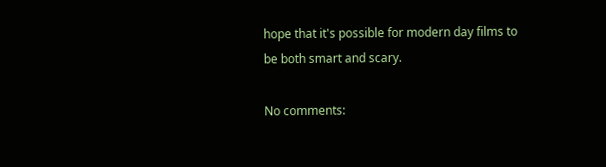hope that it's possible for modern day films to be both smart and scary.

No comments: